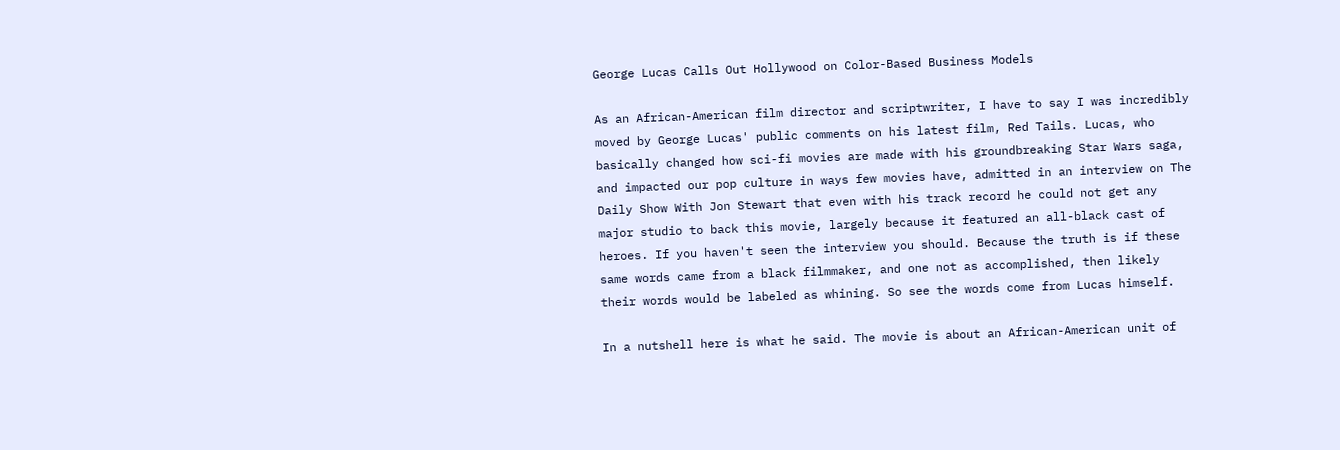George Lucas Calls Out Hollywood on Color-Based Business Models

As an African-American film director and scriptwriter, I have to say I was incredibly moved by George Lucas' public comments on his latest film, Red Tails. Lucas, who basically changed how sci-fi movies are made with his groundbreaking Star Wars saga, and impacted our pop culture in ways few movies have, admitted in an interview on The Daily Show With Jon Stewart that even with his track record he could not get any major studio to back this movie, largely because it featured an all-black cast of heroes. If you haven't seen the interview you should. Because the truth is if these same words came from a black filmmaker, and one not as accomplished, then likely their words would be labeled as whining. So see the words come from Lucas himself.

In a nutshell here is what he said. The movie is about an African-American unit of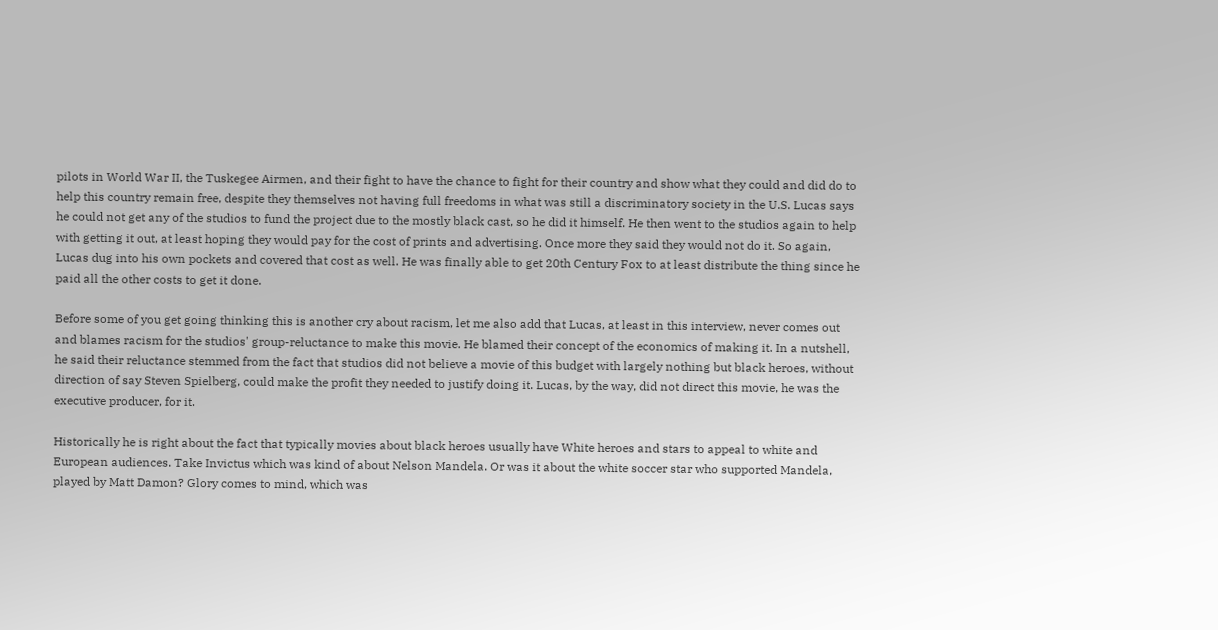pilots in World War II, the Tuskegee Airmen, and their fight to have the chance to fight for their country and show what they could and did do to help this country remain free, despite they themselves not having full freedoms in what was still a discriminatory society in the U.S. Lucas says he could not get any of the studios to fund the project due to the mostly black cast, so he did it himself. He then went to the studios again to help with getting it out, at least hoping they would pay for the cost of prints and advertising. Once more they said they would not do it. So again, Lucas dug into his own pockets and covered that cost as well. He was finally able to get 20th Century Fox to at least distribute the thing since he paid all the other costs to get it done.

Before some of you get going thinking this is another cry about racism, let me also add that Lucas, at least in this interview, never comes out and blames racism for the studios' group-reluctance to make this movie. He blamed their concept of the economics of making it. In a nutshell, he said their reluctance stemmed from the fact that studios did not believe a movie of this budget with largely nothing but black heroes, without direction of say Steven Spielberg, could make the profit they needed to justify doing it. Lucas, by the way, did not direct this movie, he was the executive producer, for it.

Historically he is right about the fact that typically movies about black heroes usually have White heroes and stars to appeal to white and European audiences. Take Invictus which was kind of about Nelson Mandela. Or was it about the white soccer star who supported Mandela, played by Matt Damon? Glory comes to mind, which was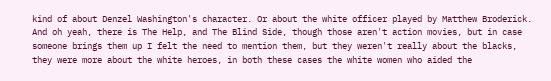kind of about Denzel Washington's character. Or about the white officer played by Matthew Broderick. And oh yeah, there is The Help, and The Blind Side, though those aren't action movies, but in case someone brings them up I felt the need to mention them, but they weren't really about the blacks, they were more about the white heroes, in both these cases the white women who aided the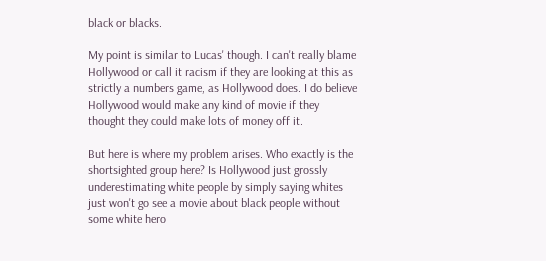black or blacks.

My point is similar to Lucas' though. I can't really blame Hollywood or call it racism if they are looking at this as strictly a numbers game, as Hollywood does. I do believe Hollywood would make any kind of movie if they thought they could make lots of money off it.

But here is where my problem arises. Who exactly is the shortsighted group here? Is Hollywood just grossly underestimating white people by simply saying whites just won't go see a movie about black people without some white hero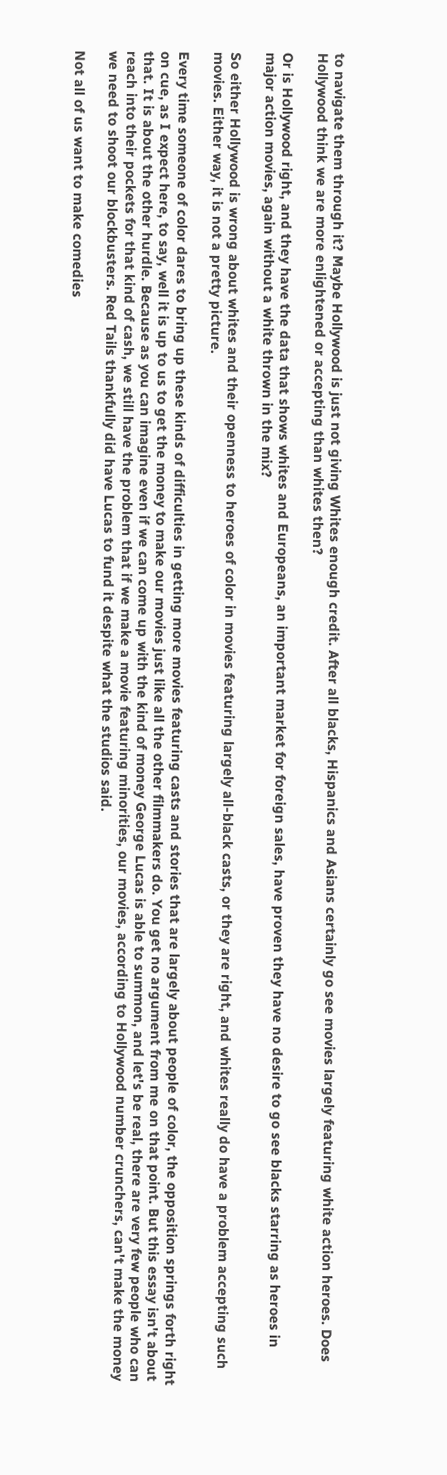to navigate them through it? Maybe Hollywood is just not giving Whites enough credit. After all blacks, Hispanics and Asians certainly go see movies largely featuring white action heroes. Does Hollywood think we are more enlightened or accepting than whites then?

Or is Hollywood right, and they have the data that shows whites and Europeans, an important market for foreign sales, have proven they have no desire to go see blacks starring as heroes in major action movies, again without a white thrown in the mix?

So either Hollywood is wrong about whites and their openness to heroes of color in movies featuring largely all-black casts, or they are right, and whites really do have a problem accepting such movies. Either way, it is not a pretty picture.

Every time someone of color dares to bring up these kinds of difficulties in getting more movies featuring casts and stories that are largely about people of color, the opposition springs forth right on cue, as I expect here, to say, well it is up to us to get the money to make our movies just like all the other filmmakers do. You get no argument from me on that point. But this essay isn't about that. It is about the other hurdle. Because as you can imagine even if we can come up with the kind of money George Lucas is able to summon, and let's be real, there are very few people who can reach into their pockets for that kind of cash, we still have the problem that if we make a movie featuring minorities, our movies, according to Hollywood number crunchers, can't make the money we need to shoot our blockbusters. Red Tails thankfully did have Lucas to fund it despite what the studios said.

Not all of us want to make comedies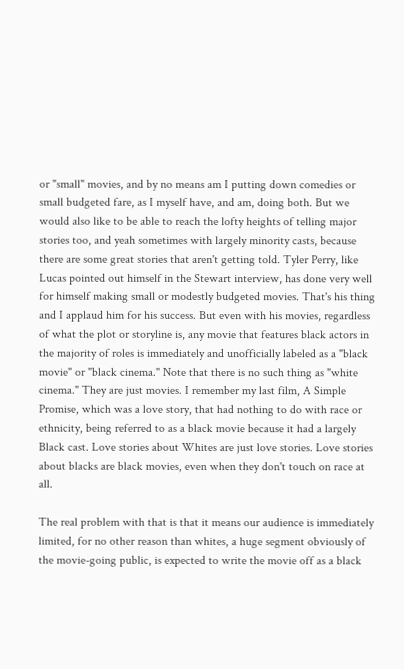or "small" movies, and by no means am I putting down comedies or small budgeted fare, as I myself have, and am, doing both. But we would also like to be able to reach the lofty heights of telling major stories too, and yeah sometimes with largely minority casts, because there are some great stories that aren't getting told. Tyler Perry, like Lucas pointed out himself in the Stewart interview, has done very well for himself making small or modestly budgeted movies. That's his thing and I applaud him for his success. But even with his movies, regardless of what the plot or storyline is, any movie that features black actors in the majority of roles is immediately and unofficially labeled as a "black movie" or "black cinema." Note that there is no such thing as "white cinema." They are just movies. I remember my last film, A Simple Promise, which was a love story, that had nothing to do with race or ethnicity, being referred to as a black movie because it had a largely Black cast. Love stories about Whites are just love stories. Love stories about blacks are black movies, even when they don't touch on race at all.

The real problem with that is that it means our audience is immediately limited, for no other reason than whites, a huge segment obviously of the movie-going public, is expected to write the movie off as a black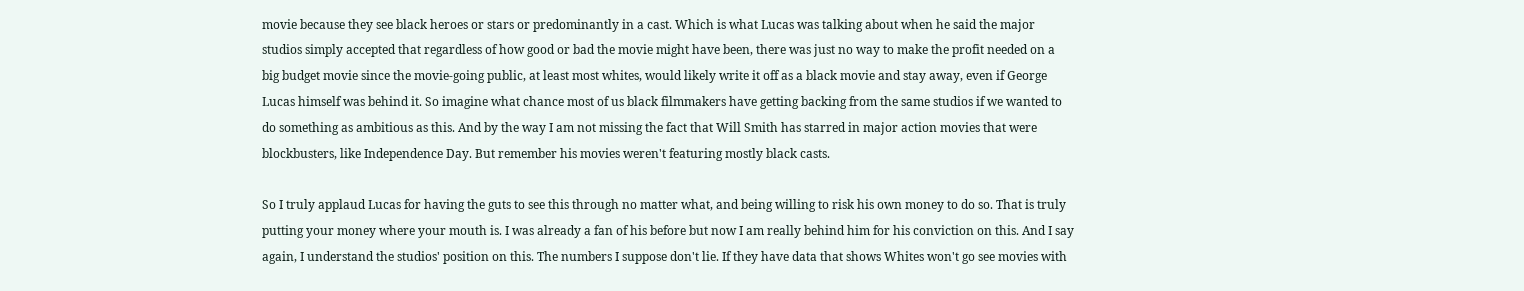movie because they see black heroes or stars or predominantly in a cast. Which is what Lucas was talking about when he said the major studios simply accepted that regardless of how good or bad the movie might have been, there was just no way to make the profit needed on a big budget movie since the movie-going public, at least most whites, would likely write it off as a black movie and stay away, even if George Lucas himself was behind it. So imagine what chance most of us black filmmakers have getting backing from the same studios if we wanted to do something as ambitious as this. And by the way I am not missing the fact that Will Smith has starred in major action movies that were blockbusters, like Independence Day. But remember his movies weren't featuring mostly black casts.

So I truly applaud Lucas for having the guts to see this through no matter what, and being willing to risk his own money to do so. That is truly putting your money where your mouth is. I was already a fan of his before but now I am really behind him for his conviction on this. And I say again, I understand the studios' position on this. The numbers I suppose don't lie. If they have data that shows Whites won't go see movies with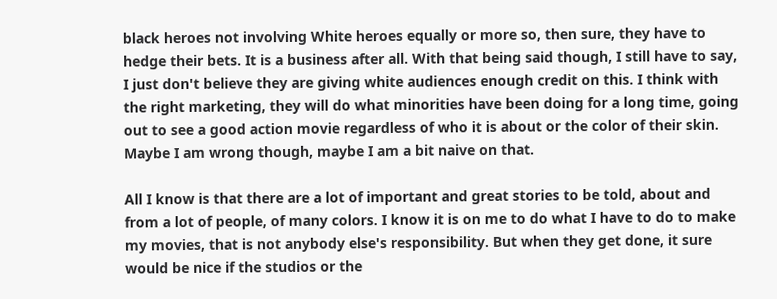black heroes not involving White heroes equally or more so, then sure, they have to hedge their bets. It is a business after all. With that being said though, I still have to say, I just don't believe they are giving white audiences enough credit on this. I think with the right marketing, they will do what minorities have been doing for a long time, going out to see a good action movie regardless of who it is about or the color of their skin. Maybe I am wrong though, maybe I am a bit naive on that.

All I know is that there are a lot of important and great stories to be told, about and from a lot of people, of many colors. I know it is on me to do what I have to do to make my movies, that is not anybody else's responsibility. But when they get done, it sure would be nice if the studios or the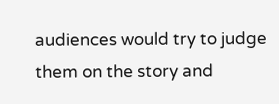audiences would try to judge them on the story and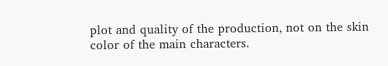plot and quality of the production, not on the skin color of the main characters.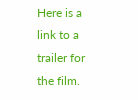Here is a link to a trailer for the film.